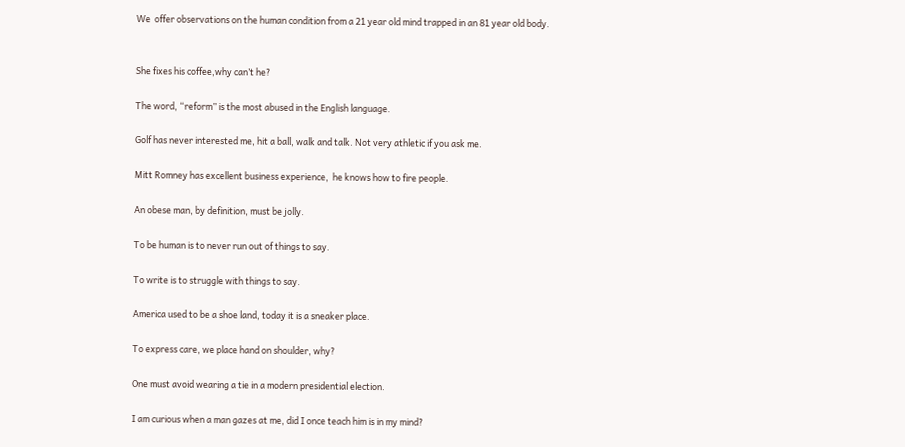We  offer observations on the human condition from a 21 year old mind trapped in an 81 year old body.


She fixes his coffee,why can’t he?

The word, “reform” is the most abused in the English language.

Golf has never interested me, hit a ball, walk and talk. Not very athletic if you ask me.

Mitt Romney has excellent business experience,  he knows how to fire people.

An obese man, by definition, must be jolly.

To be human is to never run out of things to say.

To write is to struggle with things to say.

America used to be a shoe land, today it is a sneaker place.

To express care, we place hand on shoulder, why?

One must avoid wearing a tie in a modern presidential election.

I am curious when a man gazes at me, did I once teach him is in my mind?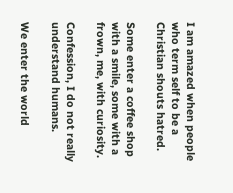I am amazed when people who term self to be a Christian shouts hatred.

Some enter a coffee shop with a smile, some with a frown, me, with curiosity.

Confession, I do not really understand humans.

We enter the world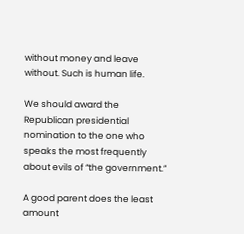without money and leave without. Such is human life.

We should award the Republican presidential nomination to the one who speaks the most frequently about evils of “the government.”

A good parent does the least amount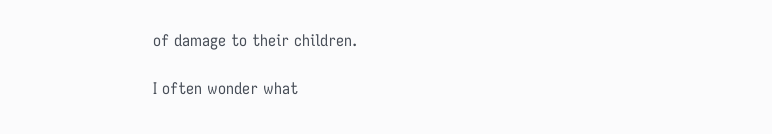of damage to their children.

I often wonder what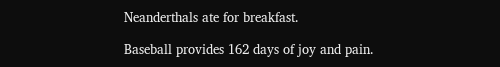Neanderthals ate for breakfast.

Baseball provides 162 days of joy and pain.